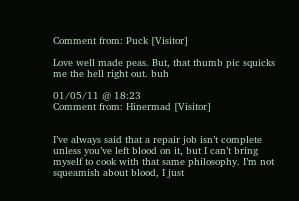Comment from: Puck [Visitor]

Love well made peas. But, that thumb pic squicks me the hell right out. buh

01/05/11 @ 18:23
Comment from: Hinermad [Visitor]


I’ve always said that a repair job isn’t complete unless you’ve left blood on it, but I can’t bring myself to cook with that same philosophy. I’m not squeamish about blood, I just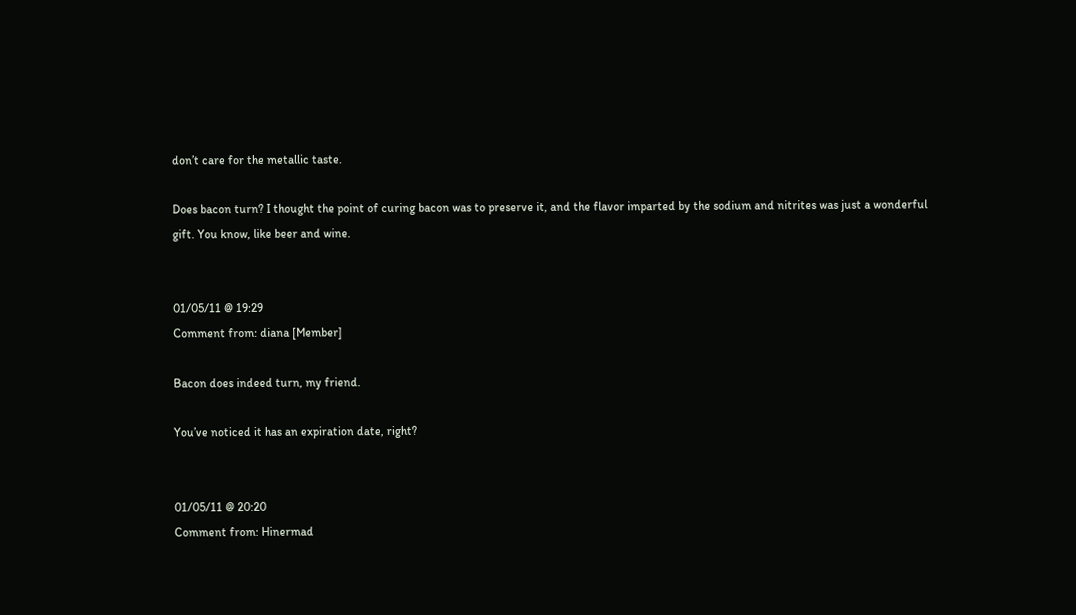don’t care for the metallic taste.

Does bacon turn? I thought the point of curing bacon was to preserve it, and the flavor imparted by the sodium and nitrites was just a wonderful gift. You know, like beer and wine.


01/05/11 @ 19:29
Comment from: diana [Member]

Bacon does indeed turn, my friend.

You’ve noticed it has an expiration date, right?


01/05/11 @ 20:20
Comment from: Hinermad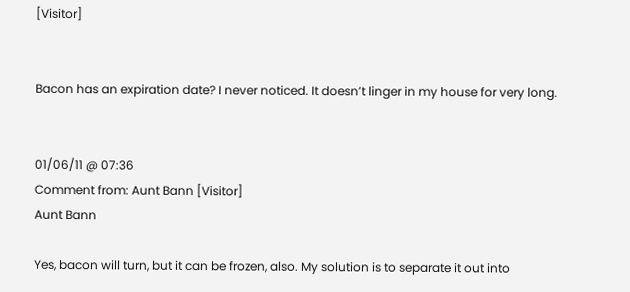[Visitor]


Bacon has an expiration date? I never noticed. It doesn’t linger in my house for very long.


01/06/11 @ 07:36
Comment from: Aunt Bann [Visitor]
Aunt Bann

Yes, bacon will turn, but it can be frozen, also. My solution is to separate it out into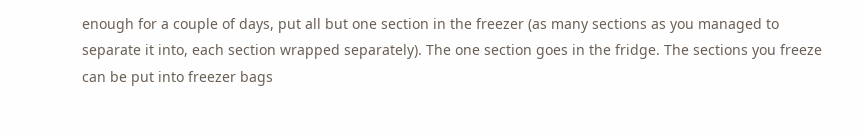enough for a couple of days, put all but one section in the freezer (as many sections as you managed to separate it into, each section wrapped separately). The one section goes in the fridge. The sections you freeze can be put into freezer bags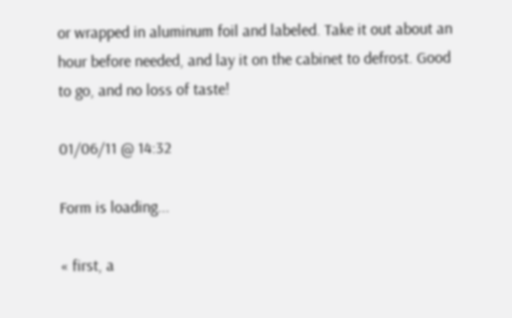or wrapped in aluminum foil and labeled. Take it out about an hour before needed, and lay it on the cabinet to defrost. Good to go, and no loss of taste!

01/06/11 @ 14:32

Form is loading...

« first, a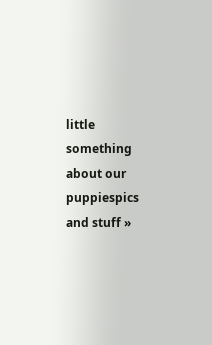little something about our puppiespics and stuff »